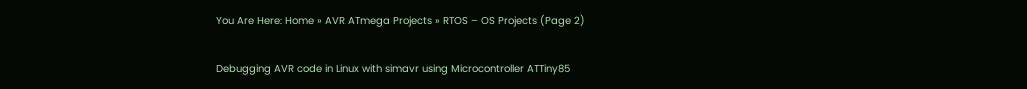You Are Here: Home » AVR ATmega Projects » RTOS – OS Projects (Page 2)

Debugging AVR code in Linux with simavr using Microcontroller ATTiny85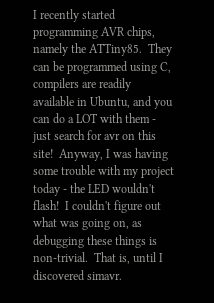I recently started programming AVR chips, namely the ATTiny85.  They can be programmed using C, compilers are readily available in Ubuntu, and you can do a LOT with them - just search for avr on this site!  Anyway, I was having some trouble with my project today - the LED wouldn't flash!  I couldn't figure out what was going on, as debugging these things is non-trivial.  That is, until I discovered simavr.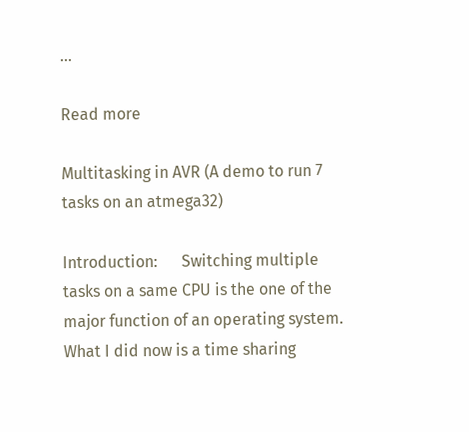...

Read more

Multitasking in AVR (A demo to run 7 tasks on an atmega32)

Introduction:      Switching multiple tasks on a same CPU is the one of the major function of an operating system. What I did now is a time sharing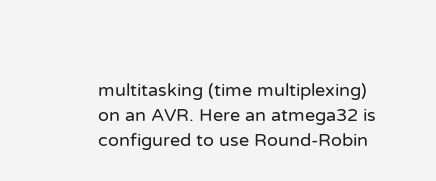multitasking (time multiplexing) on an AVR. Here an atmega32 is configured to use Round-Robin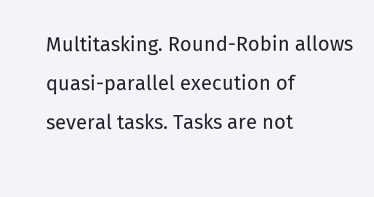Multitasking. Round-Robin allows quasi-parallel execution of several tasks. Tasks are not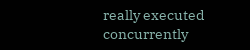really executed concurrently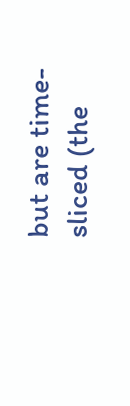but are time-sliced (the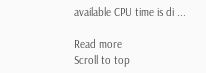available CPU time is di ...

Read more
Scroll to top